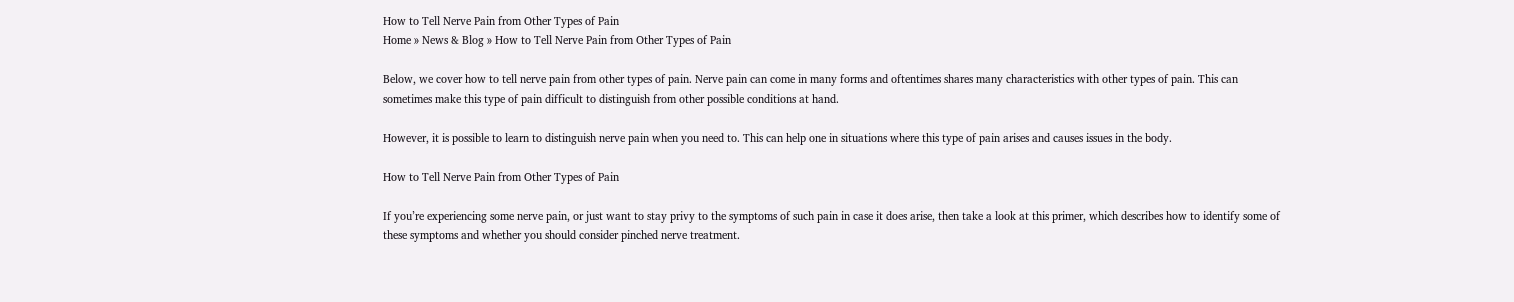How to Tell Nerve Pain from Other Types of Pain
Home » News & Blog » How to Tell Nerve Pain from Other Types of Pain

Below, we cover how to tell nerve pain from other types of pain. Nerve pain can come in many forms and oftentimes shares many characteristics with other types of pain. This can sometimes make this type of pain difficult to distinguish from other possible conditions at hand.

However, it is possible to learn to distinguish nerve pain when you need to. This can help one in situations where this type of pain arises and causes issues in the body.

How to Tell Nerve Pain from Other Types of Pain

If you’re experiencing some nerve pain, or just want to stay privy to the symptoms of such pain in case it does arise, then take a look at this primer, which describes how to identify some of these symptoms and whether you should consider pinched nerve treatment.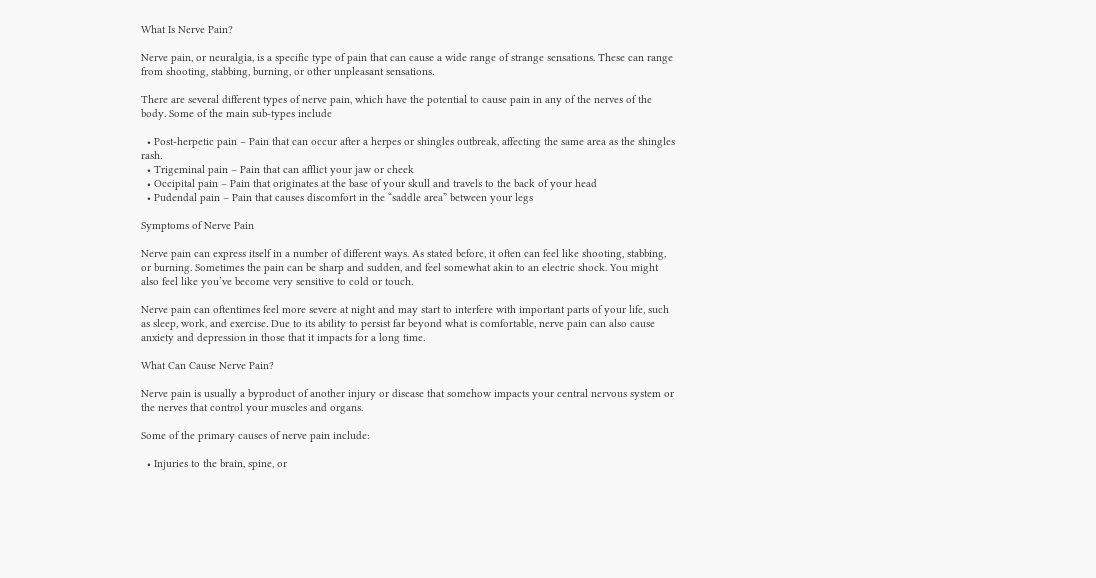What Is Nerve Pain?

Nerve pain, or neuralgia, is a specific type of pain that can cause a wide range of strange sensations. These can range from shooting, stabbing, burning, or other unpleasant sensations.

There are several different types of nerve pain, which have the potential to cause pain in any of the nerves of the body. Some of the main sub-types include

  • Post-herpetic pain – Pain that can occur after a herpes or shingles outbreak, affecting the same area as the shingles rash.
  • Trigeminal pain – Pain that can afflict your jaw or cheek
  • Occipital pain – Pain that originates at the base of your skull and travels to the back of your head
  • Pudendal pain – Pain that causes discomfort in the “saddle area” between your legs

Symptoms of Nerve Pain

Nerve pain can express itself in a number of different ways. As stated before, it often can feel like shooting, stabbing, or burning. Sometimes the pain can be sharp and sudden, and feel somewhat akin to an electric shock. You might also feel like you’ve become very sensitive to cold or touch.

Nerve pain can oftentimes feel more severe at night and may start to interfere with important parts of your life, such as sleep, work, and exercise. Due to its ability to persist far beyond what is comfortable, nerve pain can also cause anxiety and depression in those that it impacts for a long time.

What Can Cause Nerve Pain?

Nerve pain is usually a byproduct of another injury or disease that somehow impacts your central nervous system or the nerves that control your muscles and organs.

Some of the primary causes of nerve pain include:

  • Injuries to the brain, spine, or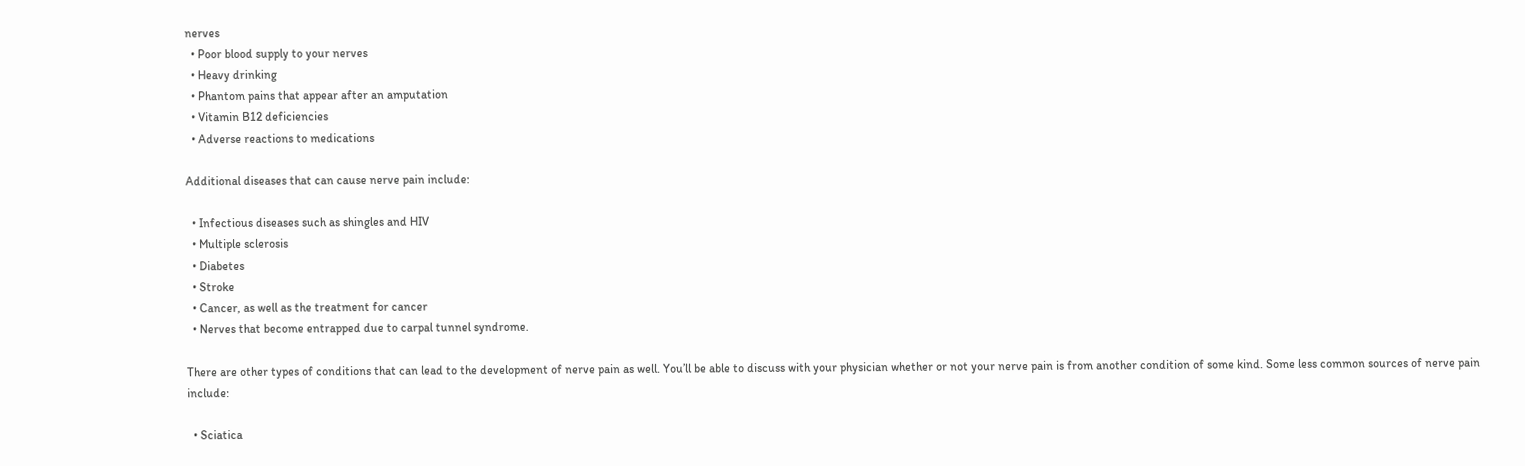nerves
  • Poor blood supply to your nerves
  • Heavy drinking
  • Phantom pains that appear after an amputation
  • Vitamin B12 deficiencies
  • Adverse reactions to medications

Additional diseases that can cause nerve pain include:

  • Infectious diseases such as shingles and HIV
  • Multiple sclerosis
  • Diabetes
  • Stroke
  • Cancer, as well as the treatment for cancer
  • Nerves that become entrapped due to carpal tunnel syndrome.

There are other types of conditions that can lead to the development of nerve pain as well. You’ll be able to discuss with your physician whether or not your nerve pain is from another condition of some kind. Some less common sources of nerve pain include:

  • Sciatica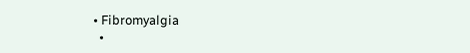• Fibromyalgia
  •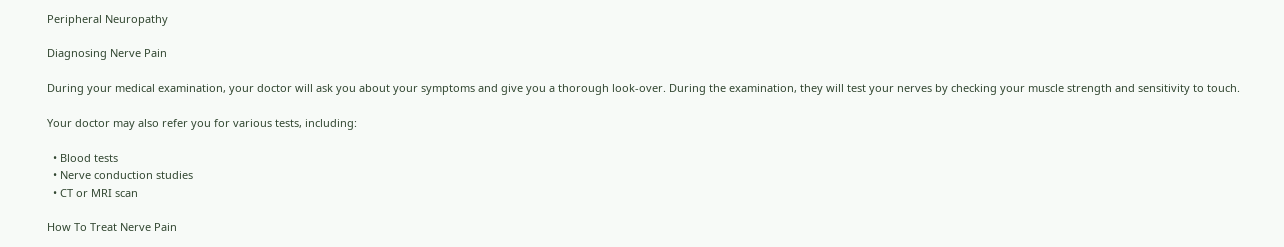Peripheral Neuropathy

Diagnosing Nerve Pain

During your medical examination, your doctor will ask you about your symptoms and give you a thorough look-over. During the examination, they will test your nerves by checking your muscle strength and sensitivity to touch.

Your doctor may also refer you for various tests, including:

  • Blood tests
  • Nerve conduction studies
  • CT or MRI scan

How To Treat Nerve Pain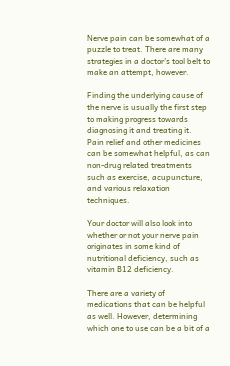Nerve pain can be somewhat of a puzzle to treat. There are many strategies in a doctor’s tool belt to make an attempt, however.

Finding the underlying cause of the nerve is usually the first step to making progress towards diagnosing it and treating it. Pain relief and other medicines can be somewhat helpful, as can non-drug related treatments such as exercise, acupuncture, and various relaxation techniques.

Your doctor will also look into whether or not your nerve pain originates in some kind of nutritional deficiency, such as vitamin B12 deficiency.

There are a variety of medications that can be helpful as well. However, determining which one to use can be a bit of a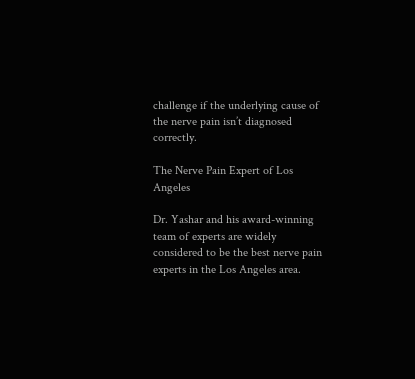challenge if the underlying cause of the nerve pain isn’t diagnosed correctly.

The Nerve Pain Expert of Los Angeles

Dr. Yashar and his award-winning team of experts are widely considered to be the best nerve pain experts in the Los Angeles area.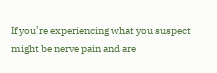If you’re experiencing what you suspect might be nerve pain and are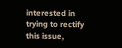interested in trying to rectify this issue,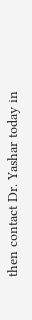then contact Dr. Yashar today in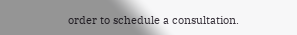order to schedule a consultation.